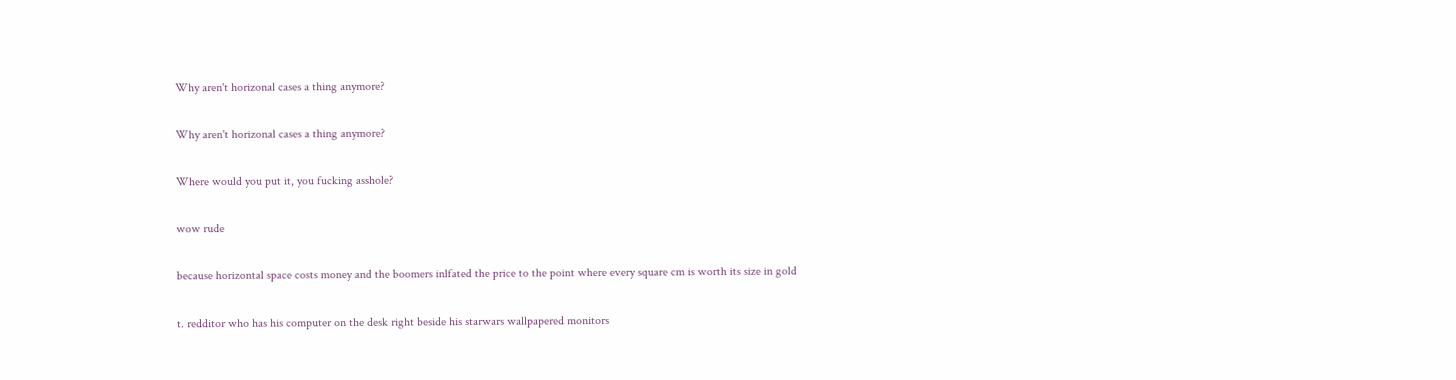Why aren't horizonal cases a thing anymore?

Why aren't horizonal cases a thing anymore?

Where would you put it, you fucking asshole?

wow rude

because horizontal space costs money and the boomers inlfated the price to the point where every square cm is worth its size in gold

t. redditor who has his computer on the desk right beside his starwars wallpapered monitors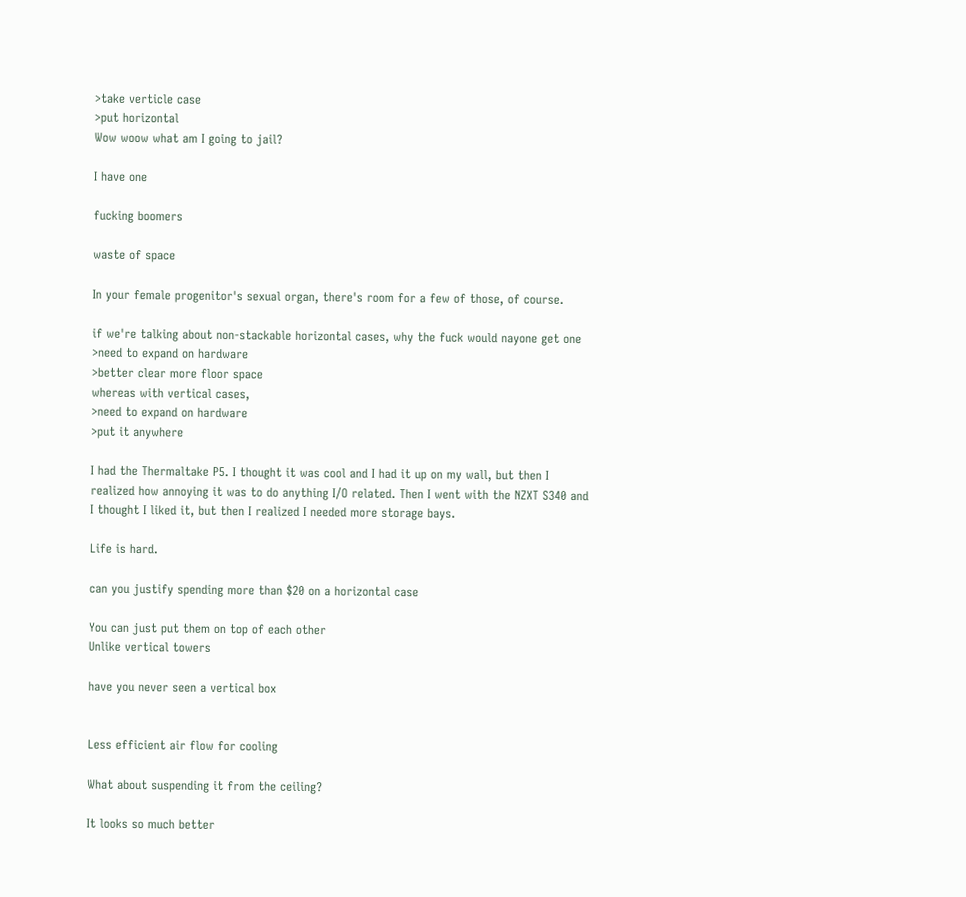>take verticle case
>put horizontal
Wow woow what am I going to jail?

I have one

fucking boomers

waste of space

In your female progenitor's sexual organ, there's room for a few of those, of course.

if we're talking about non-stackable horizontal cases, why the fuck would nayone get one
>need to expand on hardware
>better clear more floor space
whereas with vertical cases,
>need to expand on hardware
>put it anywhere

I had the Thermaltake P5. I thought it was cool and I had it up on my wall, but then I realized how annoying it was to do anything I/O related. Then I went with the NZXT S340 and I thought I liked it, but then I realized I needed more storage bays.

Life is hard.

can you justify spending more than $20 on a horizontal case

You can just put them on top of each other
Unlike vertical towers

have you never seen a vertical box


Less efficient air flow for cooling

What about suspending it from the ceiling?

It looks so much better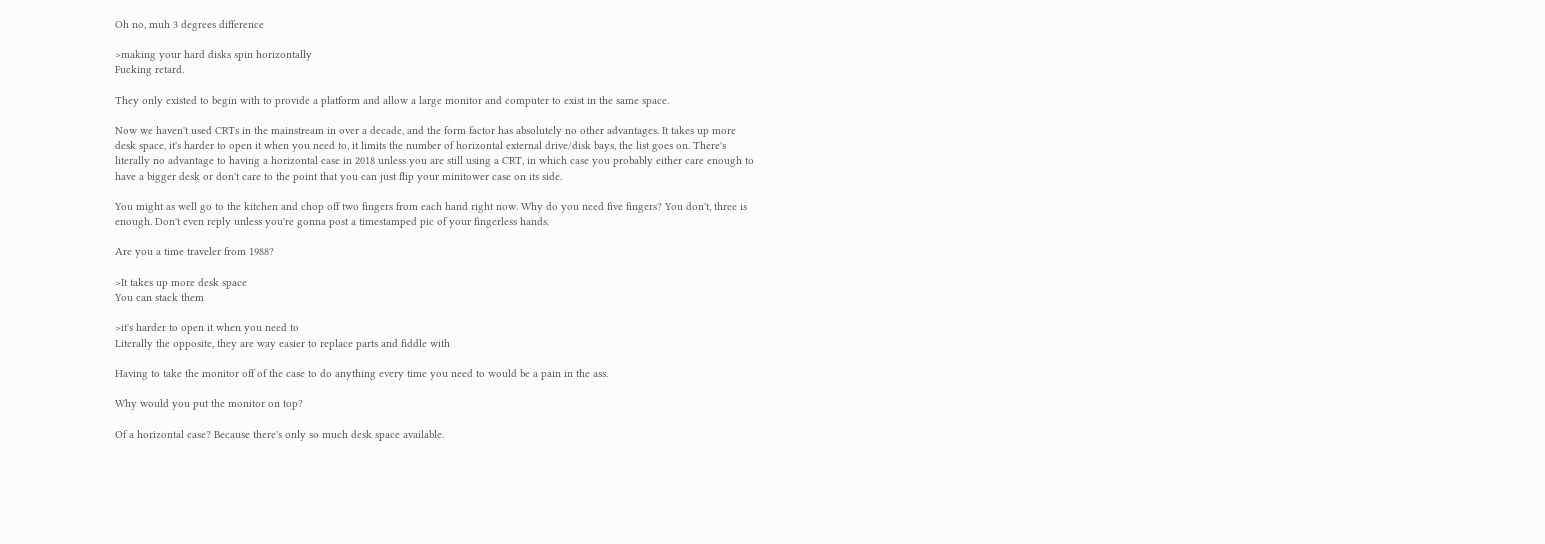Oh no, muh 3 degrees difference

>making your hard disks spin horizontally
Fucking retard.

They only existed to begin with to provide a platform and allow a large monitor and computer to exist in the same space.

Now we haven't used CRTs in the mainstream in over a decade, and the form factor has absolutely no other advantages. It takes up more desk space, it's harder to open it when you need to, it limits the number of horizontal external drive/disk bays, the list goes on. There's literally no advantage to having a horizontal case in 2018 unless you are still using a CRT, in which case you probably either care enough to have a bigger desk or don't care to the point that you can just flip your minitower case on its side.

You might as well go to the kitchen and chop off two fingers from each hand right now. Why do you need five fingers? You don't, three is enough. Don't even reply unless you're gonna post a timestamped pic of your fingerless hands.

Are you a time traveler from 1988?

>It takes up more desk space
You can stack them

>it's harder to open it when you need to
Literally the opposite, they are way easier to replace parts and fiddle with

Having to take the monitor off of the case to do anything every time you need to would be a pain in the ass.

Why would you put the monitor on top?

Of a horizontal case? Because there's only so much desk space available.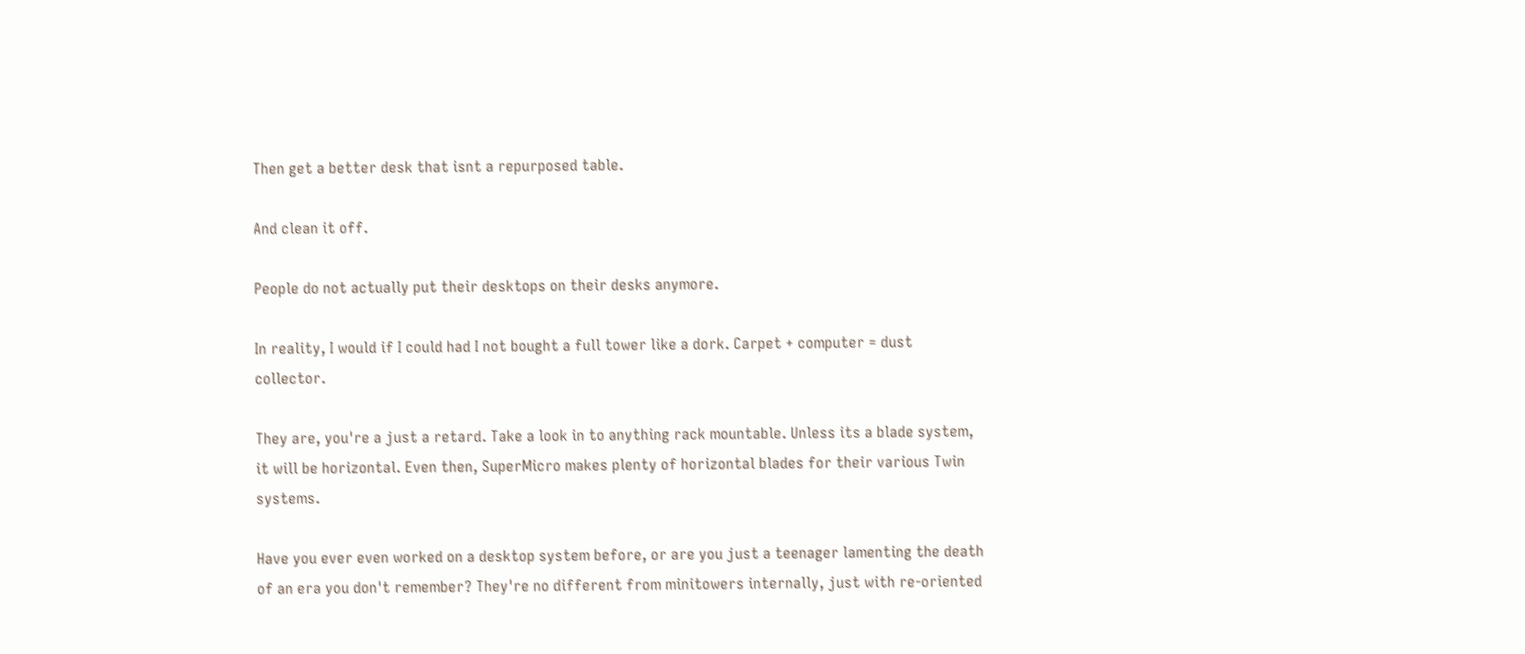Then get a better desk that isnt a repurposed table.

And clean it off.

People do not actually put their desktops on their desks anymore.

In reality, I would if I could had I not bought a full tower like a dork. Carpet + computer = dust collector.

They are, you're a just a retard. Take a look in to anything rack mountable. Unless its a blade system, it will be horizontal. Even then, SuperMicro makes plenty of horizontal blades for their various Twin systems.

Have you ever even worked on a desktop system before, or are you just a teenager lamenting the death of an era you don't remember? They're no different from minitowers internally, just with re-oriented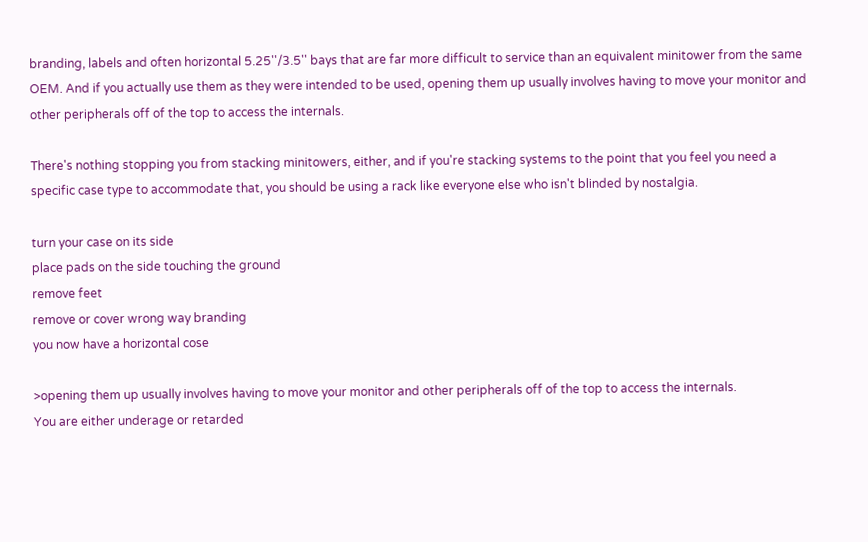branding, labels and often horizontal 5.25''/3.5'' bays that are far more difficult to service than an equivalent minitower from the same OEM. And if you actually use them as they were intended to be used, opening them up usually involves having to move your monitor and other peripherals off of the top to access the internals.

There's nothing stopping you from stacking minitowers, either, and if you're stacking systems to the point that you feel you need a specific case type to accommodate that, you should be using a rack like everyone else who isn't blinded by nostalgia.

turn your case on its side
place pads on the side touching the ground
remove feet
remove or cover wrong way branding
you now have a horizontal cose

>opening them up usually involves having to move your monitor and other peripherals off of the top to access the internals.
You are either underage or retarded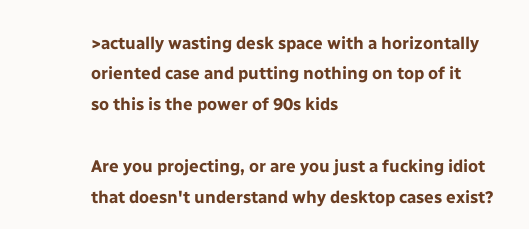>actually wasting desk space with a horizontally oriented case and putting nothing on top of it
so this is the power of 90s kids

Are you projecting, or are you just a fucking idiot that doesn't understand why desktop cases exist?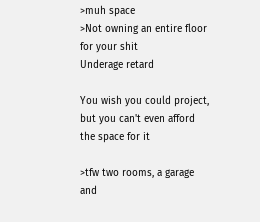>muh space
>Not owning an entire floor for your shit
Underage retard

You wish you could project, but you can't even afford the space for it

>tfw two rooms, a garage and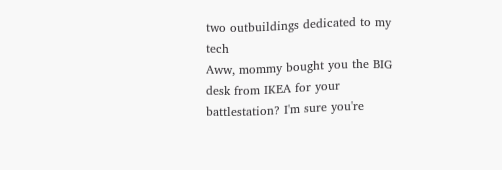two outbuildings dedicated to my tech
Aww, mommy bought you the BIG desk from IKEA for your battlestation? I'm sure you're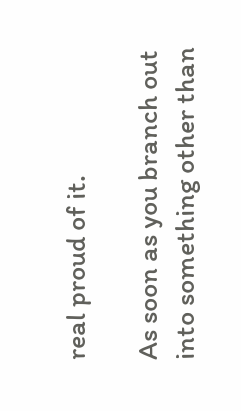real proud of it.

As soon as you branch out into something other than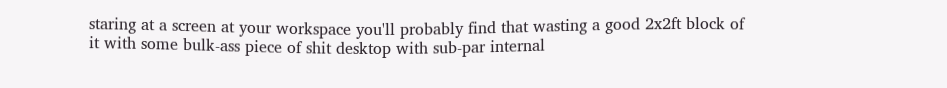staring at a screen at your workspace you'll probably find that wasting a good 2x2ft block of it with some bulk-ass piece of shit desktop with sub-par internal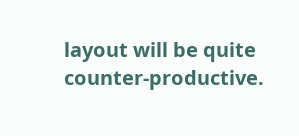layout will be quite counter-productive.